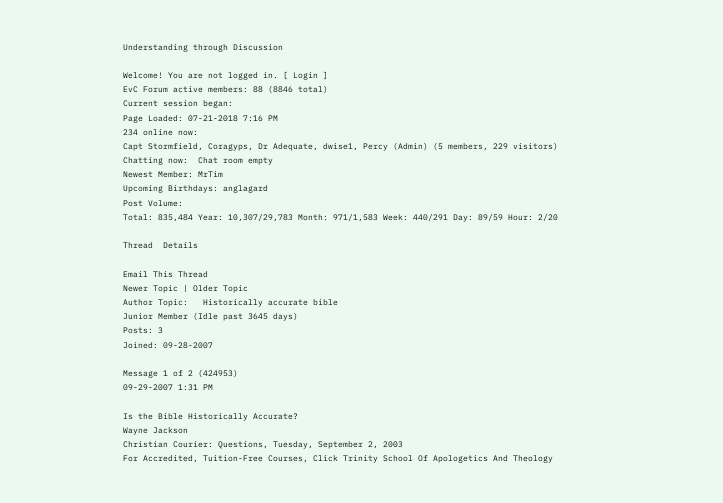Understanding through Discussion

Welcome! You are not logged in. [ Login ]
EvC Forum active members: 88 (8846 total)
Current session began:
Page Loaded: 07-21-2018 7:16 PM
234 online now:
Capt Stormfield, Coragyps, Dr Adequate, dwise1, Percy (Admin) (5 members, 229 visitors)
Chatting now:  Chat room empty
Newest Member: MrTim
Upcoming Birthdays: anglagard
Post Volume:
Total: 835,484 Year: 10,307/29,783 Month: 971/1,583 Week: 440/291 Day: 89/59 Hour: 2/20

Thread  Details

Email This Thread
Newer Topic | Older Topic
Author Topic:   Historically accurate bible
Junior Member (Idle past 3645 days)
Posts: 3
Joined: 09-28-2007

Message 1 of 2 (424953)
09-29-2007 1:31 PM

Is the Bible Historically Accurate?
Wayne Jackson
Christian Courier: Questions, Tuesday, September 2, 2003
For Accredited, Tuition-Free Courses, Click Trinity School Of Apologetics And Theology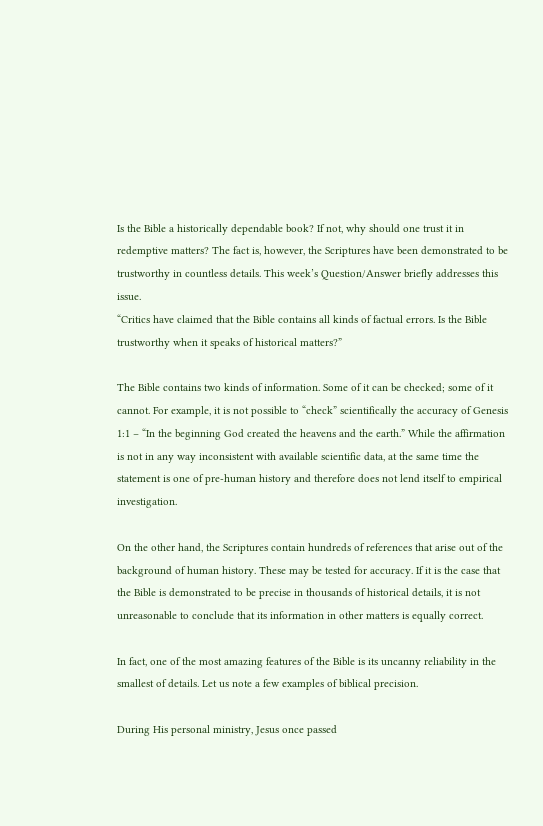Is the Bible a historically dependable book? If not, why should one trust it in redemptive matters? The fact is, however, the Scriptures have been demonstrated to be trustworthy in countless details. This week’s Question/Answer briefly addresses this issue.
“Critics have claimed that the Bible contains all kinds of factual errors. Is the Bible trustworthy when it speaks of historical matters?”

The Bible contains two kinds of information. Some of it can be checked; some of it cannot. For example, it is not possible to “check” scientifically the accuracy of Genesis 1:1 – “In the beginning God created the heavens and the earth.” While the affirmation is not in any way inconsistent with available scientific data, at the same time the statement is one of pre-human history and therefore does not lend itself to empirical investigation.

On the other hand, the Scriptures contain hundreds of references that arise out of the background of human history. These may be tested for accuracy. If it is the case that the Bible is demonstrated to be precise in thousands of historical details, it is not unreasonable to conclude that its information in other matters is equally correct.

In fact, one of the most amazing features of the Bible is its uncanny reliability in the smallest of details. Let us note a few examples of biblical precision.

During His personal ministry, Jesus once passed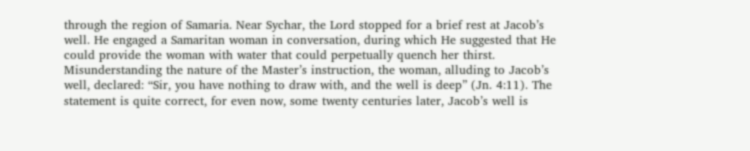through the region of Samaria. Near Sychar, the Lord stopped for a brief rest at Jacob’s well. He engaged a Samaritan woman in conversation, during which He suggested that He could provide the woman with water that could perpetually quench her thirst. Misunderstanding the nature of the Master’s instruction, the woman, alluding to Jacob’s well, declared: “Sir, you have nothing to draw with, and the well is deep” (Jn. 4:11). The statement is quite correct, for even now, some twenty centuries later, Jacob’s well is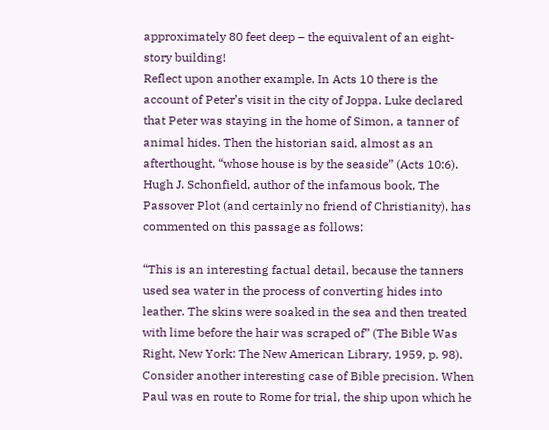approximately 80 feet deep – the equivalent of an eight-story building!
Reflect upon another example. In Acts 10 there is the account of Peter’s visit in the city of Joppa. Luke declared that Peter was staying in the home of Simon, a tanner of animal hides. Then the historian said, almost as an afterthought, “whose house is by the seaside” (Acts 10:6). Hugh J. Schonfield, author of the infamous book, The Passover Plot (and certainly no friend of Christianity), has commented on this passage as follows:

“This is an interesting factual detail, because the tanners used sea water in the process of converting hides into leather. The skins were soaked in the sea and then treated with lime before the hair was scraped of” (The Bible Was Right, New York: The New American Library, 1959, p. 98).
Consider another interesting case of Bible precision. When Paul was en route to Rome for trial, the ship upon which he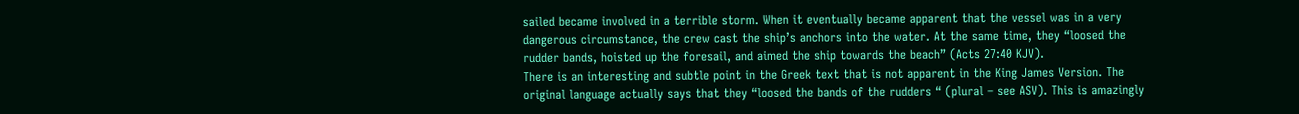sailed became involved in a terrible storm. When it eventually became apparent that the vessel was in a very dangerous circumstance, the crew cast the ship’s anchors into the water. At the same time, they “loosed the rudder bands, hoisted up the foresail, and aimed the ship towards the beach” (Acts 27:40 KJV).
There is an interesting and subtle point in the Greek text that is not apparent in the King James Version. The original language actually says that they “loosed the bands of the rudders “ (plural – see ASV). This is amazingly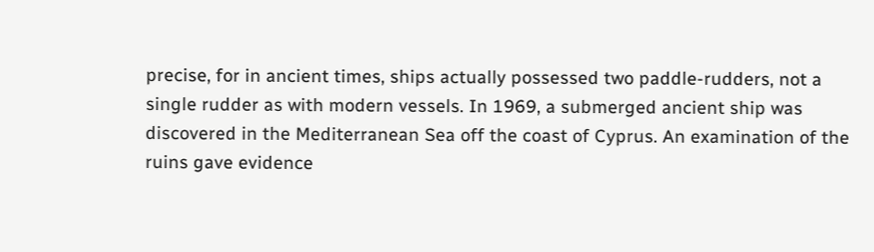precise, for in ancient times, ships actually possessed two paddle-rudders, not a single rudder as with modern vessels. In 1969, a submerged ancient ship was discovered in the Mediterranean Sea off the coast of Cyprus. An examination of the ruins gave evidence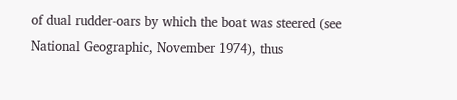of dual rudder-oars by which the boat was steered (see National Geographic, November 1974), thus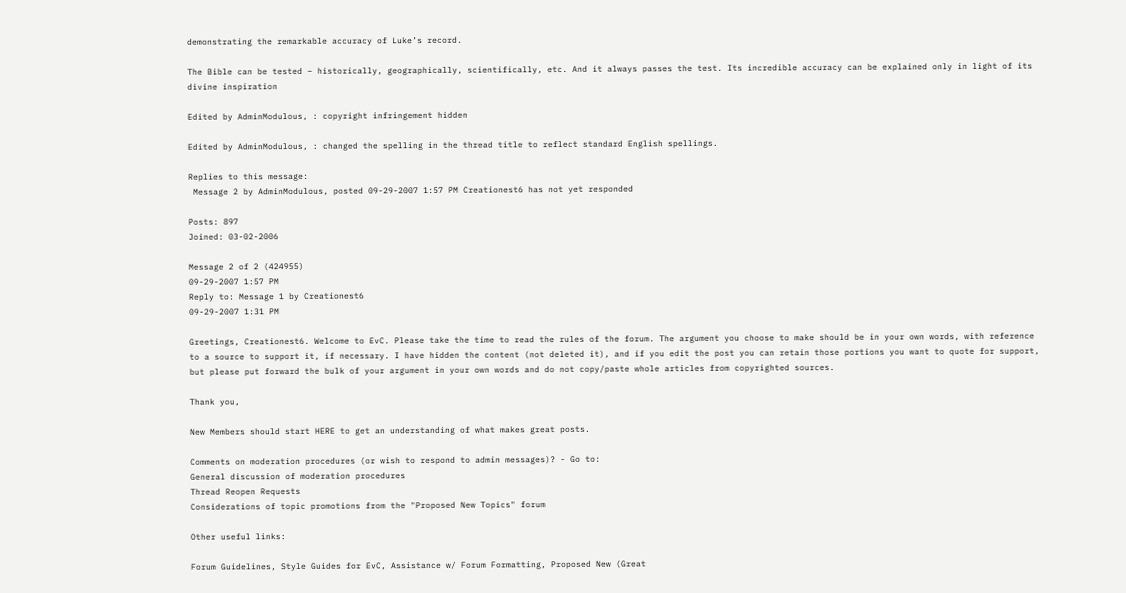demonstrating the remarkable accuracy of Luke’s record.

The Bible can be tested – historically, geographically, scientifically, etc. And it always passes the test. Its incredible accuracy can be explained only in light of its divine inspiration

Edited by AdminModulous, : copyright infringement hidden

Edited by AdminModulous, : changed the spelling in the thread title to reflect standard English spellings.

Replies to this message:
 Message 2 by AdminModulous, posted 09-29-2007 1:57 PM Creationest6 has not yet responded

Posts: 897
Joined: 03-02-2006

Message 2 of 2 (424955)
09-29-2007 1:57 PM
Reply to: Message 1 by Creationest6
09-29-2007 1:31 PM

Greetings, Creationest6. Welcome to EvC. Please take the time to read the rules of the forum. The argument you choose to make should be in your own words, with reference to a source to support it, if necessary. I have hidden the content (not deleted it), and if you edit the post you can retain those portions you want to quote for support, but please put forward the bulk of your argument in your own words and do not copy/paste whole articles from copyrighted sources.

Thank you,

New Members should start HERE to get an understanding of what makes great posts.

Comments on moderation procedures (or wish to respond to admin messages)? - Go to:
General discussion of moderation procedures
Thread Reopen Requests
Considerations of topic promotions from the "Proposed New Topics" forum

Other useful links:

Forum Guidelines, Style Guides for EvC, Assistance w/ Forum Formatting, Proposed New (Great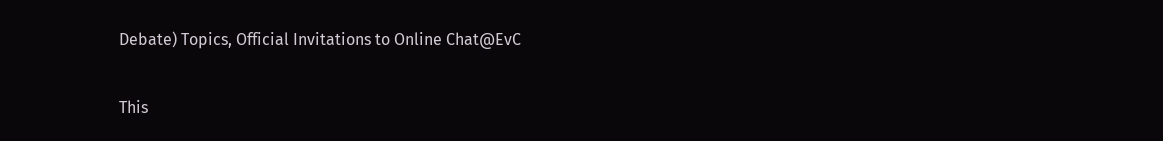Debate) Topics, Official Invitations to Online Chat@EvC

This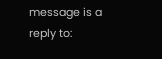message is a reply to: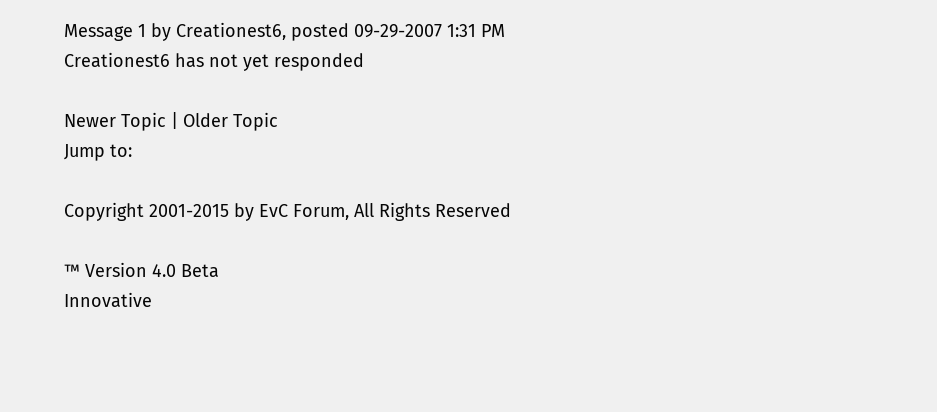Message 1 by Creationest6, posted 09-29-2007 1:31 PM Creationest6 has not yet responded

Newer Topic | Older Topic
Jump to:

Copyright 2001-2015 by EvC Forum, All Rights Reserved

™ Version 4.0 Beta
Innovative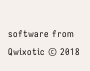software from Qwixotic © 2018